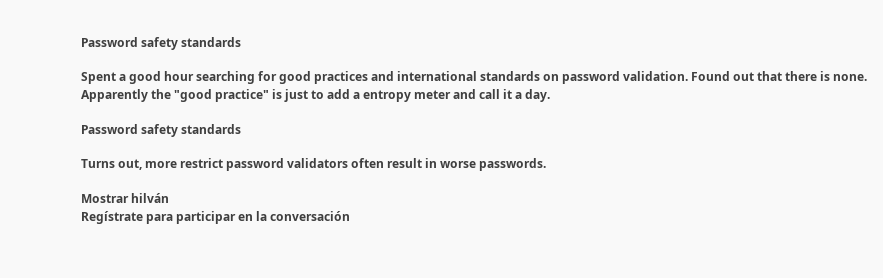Password safety standards

Spent a good hour searching for good practices and international standards on password validation. Found out that there is none. Apparently the "good practice" is just to add a entropy meter and call it a day.

Password safety standards

Turns out, more restrict password validators often result in worse passwords.

Mostrar hilván
Regístrate para participar en la conversación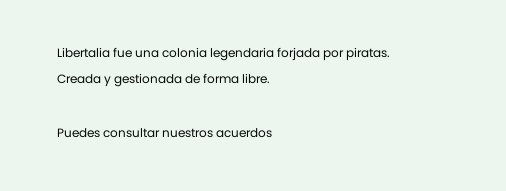Libertalia fue una colonia legendaria forjada por piratas.
Creada y gestionada de forma libre.

Puedes consultar nuestros acuerdos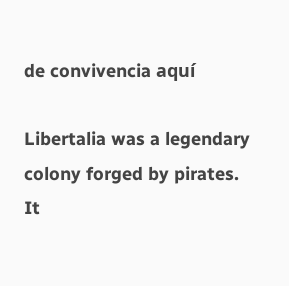de convivencia aquí

Libertalia was a legendary colony forged by pirates.
It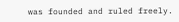was founded and ruled freely.